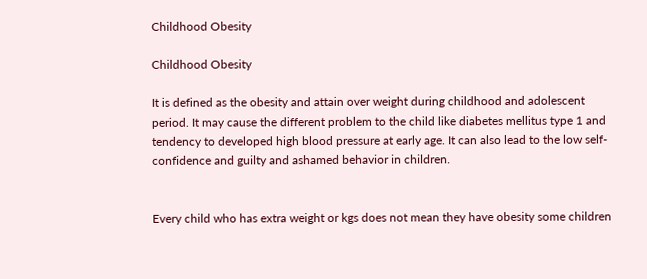Childhood Obesity

Childhood Obesity

It is defined as the obesity and attain over weight during childhood and adolescent period. It may cause the different problem to the child like diabetes mellitus type 1 and tendency to developed high blood pressure at early age. It can also lead to the low self-confidence and guilty and ashamed behavior in children.


Every child who has extra weight or kgs does not mean they have obesity some children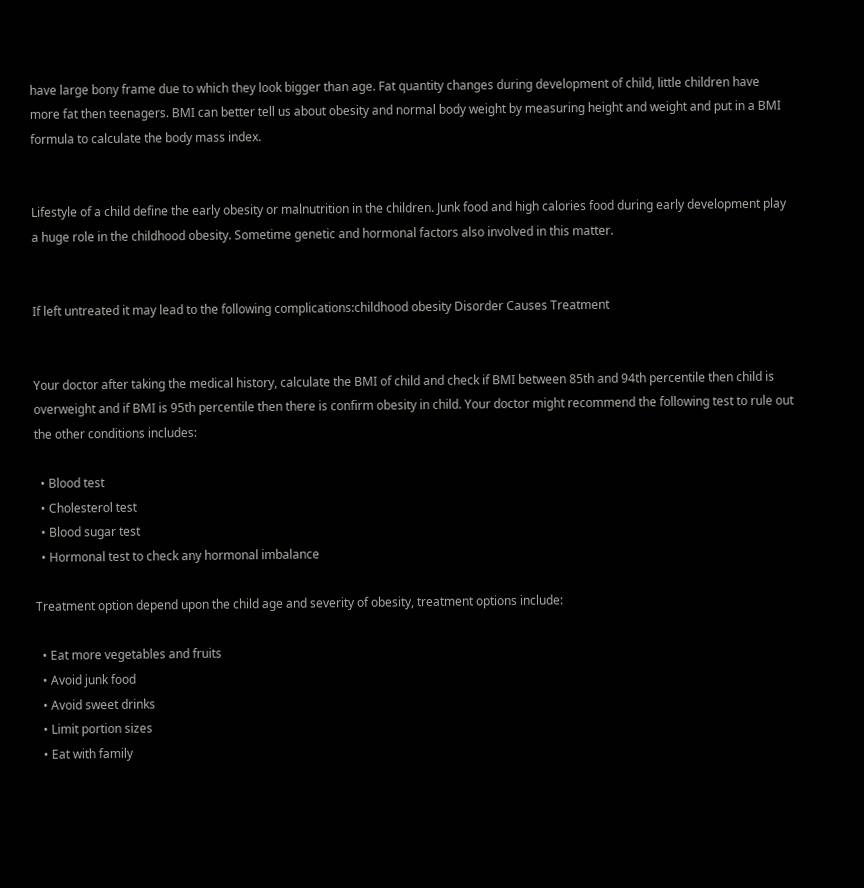have large bony frame due to which they look bigger than age. Fat quantity changes during development of child, little children have more fat then teenagers. BMI can better tell us about obesity and normal body weight by measuring height and weight and put in a BMI formula to calculate the body mass index.


Lifestyle of a child define the early obesity or malnutrition in the children. Junk food and high calories food during early development play a huge role in the childhood obesity. Sometime genetic and hormonal factors also involved in this matter.


If left untreated it may lead to the following complications:childhood obesity Disorder Causes Treatment


Your doctor after taking the medical history, calculate the BMI of child and check if BMI between 85th and 94th percentile then child is overweight and if BMI is 95th percentile then there is confirm obesity in child. Your doctor might recommend the following test to rule out the other conditions includes:

  • Blood test
  • Cholesterol test
  • Blood sugar test
  • Hormonal test to check any hormonal imbalance

Treatment option depend upon the child age and severity of obesity, treatment options include:

  • Eat more vegetables and fruits
  • Avoid junk food
  • Avoid sweet drinks
  • Limit portion sizes
  • Eat with family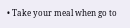• Take your meal when go to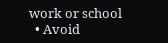work or school
  • Avoid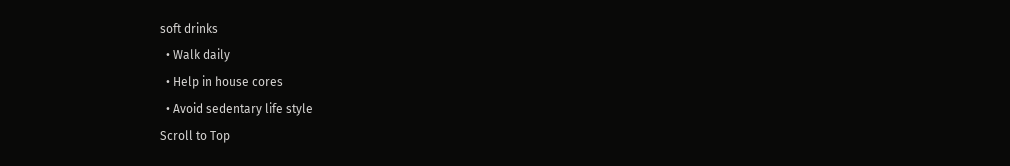soft drinks
  • Walk daily
  • Help in house cores
  • Avoid sedentary life style
Scroll to Top